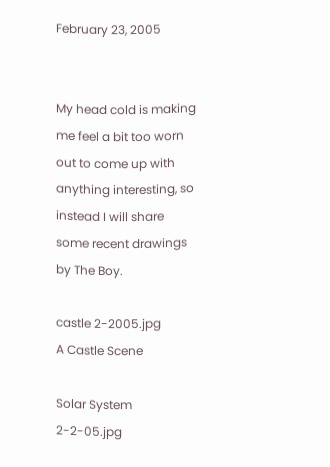February 23, 2005


My head cold is making me feel a bit too worn out to come up with anything interesting, so instead I will share some recent drawings by The Boy.

castle 2-2005.jpg
A Castle Scene

Solar System 2-2-05.jpg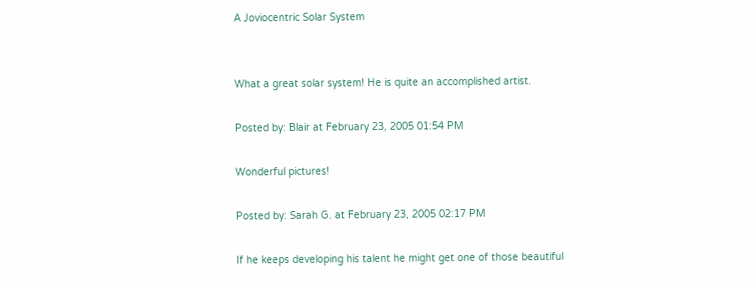A Joviocentric Solar System


What a great solar system! He is quite an accomplished artist.

Posted by: Blair at February 23, 2005 01:54 PM

Wonderful pictures!

Posted by: Sarah G. at February 23, 2005 02:17 PM

If he keeps developing his talent he might get one of those beautiful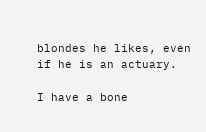blondes he likes, even if he is an actuary.

I have a bone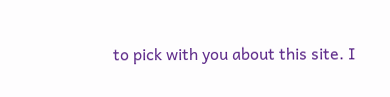to pick with you about this site. I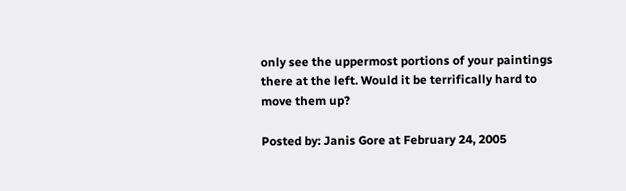only see the uppermost portions of your paintings there at the left. Would it be terrifically hard to move them up?

Posted by: Janis Gore at February 24, 2005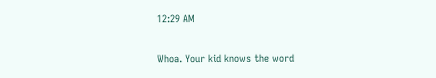12:29 AM

Whoa. Your kid knows the word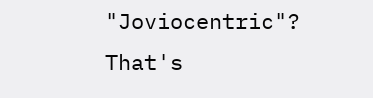"Joviocentric"? That's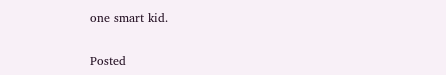one smart kid.

Posted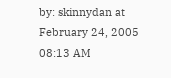by: skinnydan at February 24, 2005 08:13 AM